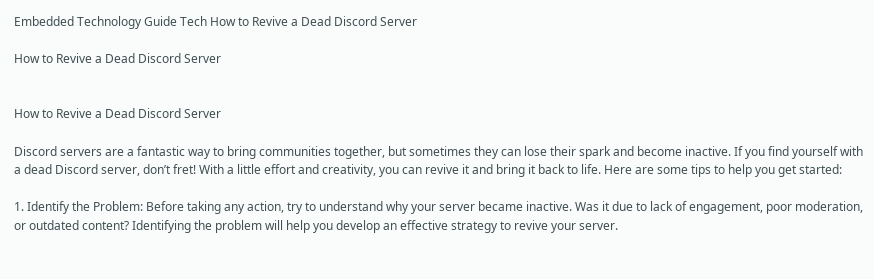Embedded Technology Guide Tech How to Revive a Dead Discord Server

How to Revive a Dead Discord Server


How to Revive a Dead Discord Server

Discord servers are a fantastic way to bring communities together, but sometimes they can lose their spark and become inactive. If you find yourself with a dead Discord server, don’t fret! With a little effort and creativity, you can revive it and bring it back to life. Here are some tips to help you get started:

1. Identify the Problem: Before taking any action, try to understand why your server became inactive. Was it due to lack of engagement, poor moderation, or outdated content? Identifying the problem will help you develop an effective strategy to revive your server.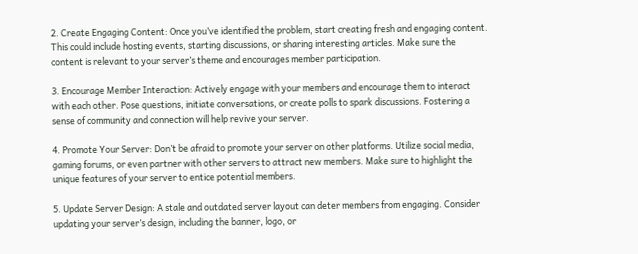2. Create Engaging Content: Once you’ve identified the problem, start creating fresh and engaging content. This could include hosting events, starting discussions, or sharing interesting articles. Make sure the content is relevant to your server’s theme and encourages member participation.

3. Encourage Member Interaction: Actively engage with your members and encourage them to interact with each other. Pose questions, initiate conversations, or create polls to spark discussions. Fostering a sense of community and connection will help revive your server.

4. Promote Your Server: Don’t be afraid to promote your server on other platforms. Utilize social media, gaming forums, or even partner with other servers to attract new members. Make sure to highlight the unique features of your server to entice potential members.

5. Update Server Design: A stale and outdated server layout can deter members from engaging. Consider updating your server’s design, including the banner, logo, or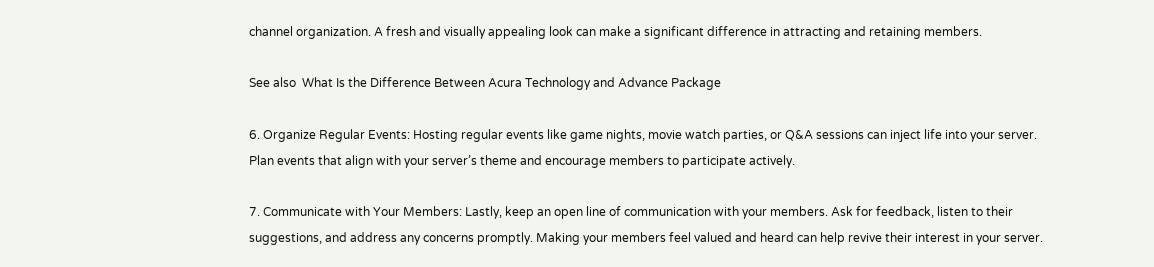channel organization. A fresh and visually appealing look can make a significant difference in attracting and retaining members.

See also  What Is the Difference Between Acura Technology and Advance Package

6. Organize Regular Events: Hosting regular events like game nights, movie watch parties, or Q&A sessions can inject life into your server. Plan events that align with your server’s theme and encourage members to participate actively.

7. Communicate with Your Members: Lastly, keep an open line of communication with your members. Ask for feedback, listen to their suggestions, and address any concerns promptly. Making your members feel valued and heard can help revive their interest in your server.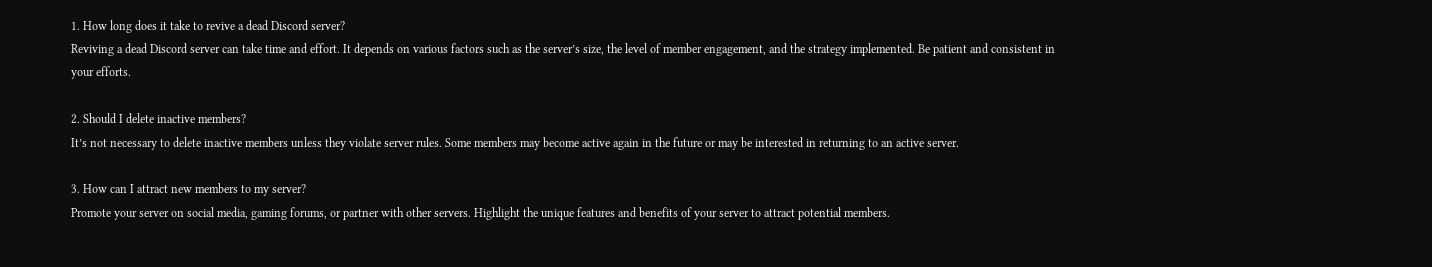1. How long does it take to revive a dead Discord server?
Reviving a dead Discord server can take time and effort. It depends on various factors such as the server’s size, the level of member engagement, and the strategy implemented. Be patient and consistent in your efforts.

2. Should I delete inactive members?
It’s not necessary to delete inactive members unless they violate server rules. Some members may become active again in the future or may be interested in returning to an active server.

3. How can I attract new members to my server?
Promote your server on social media, gaming forums, or partner with other servers. Highlight the unique features and benefits of your server to attract potential members.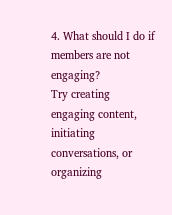4. What should I do if members are not engaging?
Try creating engaging content, initiating conversations, or organizing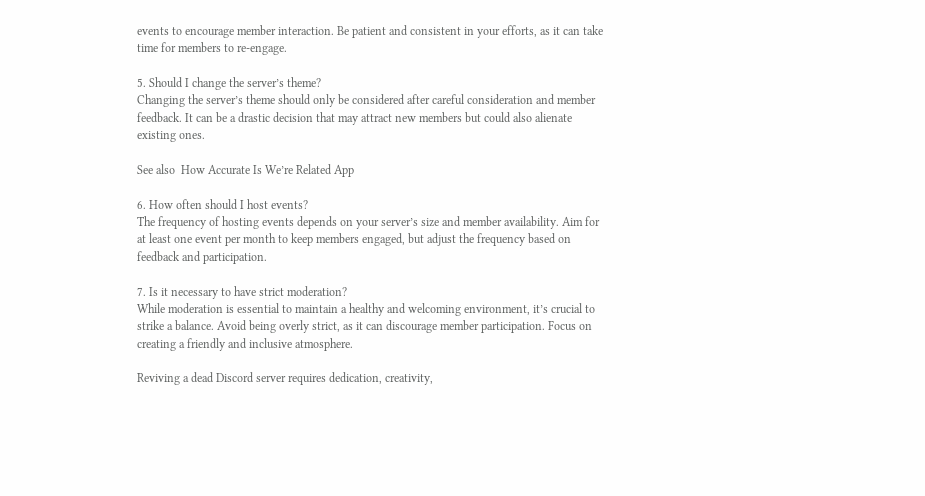events to encourage member interaction. Be patient and consistent in your efforts, as it can take time for members to re-engage.

5. Should I change the server’s theme?
Changing the server’s theme should only be considered after careful consideration and member feedback. It can be a drastic decision that may attract new members but could also alienate existing ones.

See also  How Accurate Is We’re Related App

6. How often should I host events?
The frequency of hosting events depends on your server’s size and member availability. Aim for at least one event per month to keep members engaged, but adjust the frequency based on feedback and participation.

7. Is it necessary to have strict moderation?
While moderation is essential to maintain a healthy and welcoming environment, it’s crucial to strike a balance. Avoid being overly strict, as it can discourage member participation. Focus on creating a friendly and inclusive atmosphere.

Reviving a dead Discord server requires dedication, creativity,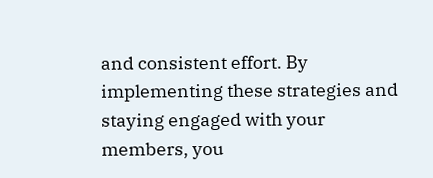and consistent effort. By implementing these strategies and staying engaged with your members, you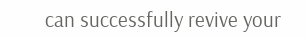can successfully revive your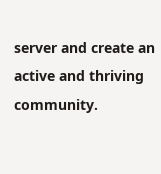server and create an active and thriving community.